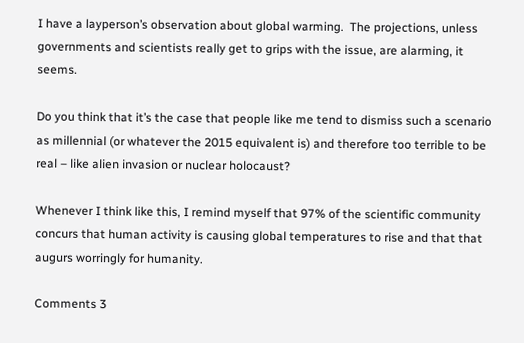I have a layperson’s observation about global warming.  The projections, unless governments and scientists really get to grips with the issue, are alarming, it seems.

Do you think that it’s the case that people like me tend to dismiss such a scenario as millennial (or whatever the 2015 equivalent is) and therefore too terrible to be real – like alien invasion or nuclear holocaust?

Whenever I think like this, I remind myself that 97% of the scientific community concurs that human activity is causing global temperatures to rise and that that augurs worringly for humanity.

Comments 3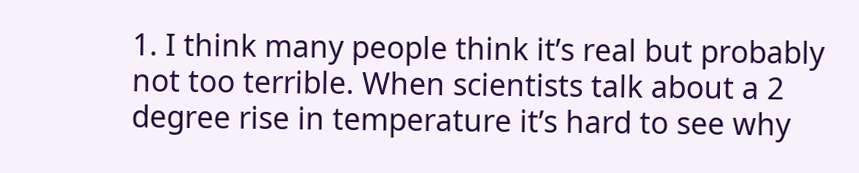1. I think many people think it’s real but probably not too terrible. When scientists talk about a 2 degree rise in temperature it’s hard to see why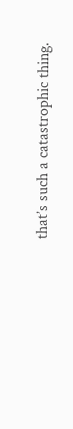that’s such a catastrophic thing.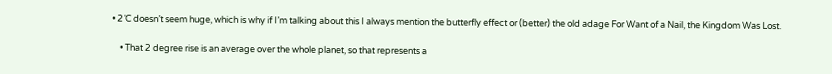• 2˚C doesn’t seem huge, which is why if I’m talking about this I always mention the butterfly effect or (better) the old adage For Want of a Nail, the Kingdom Was Lost.

    • That 2 degree rise is an average over the whole planet, so that represents a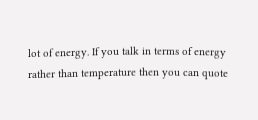lot of energy. If you talk in terms of energy rather than temperature then you can quote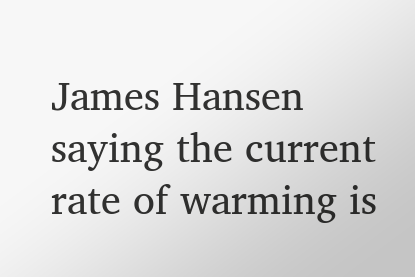James Hansen saying the current rate of warming is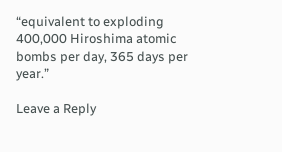“equivalent to exploding 400,000 Hiroshima atomic bombs per day, 365 days per year.”

Leave a Reply